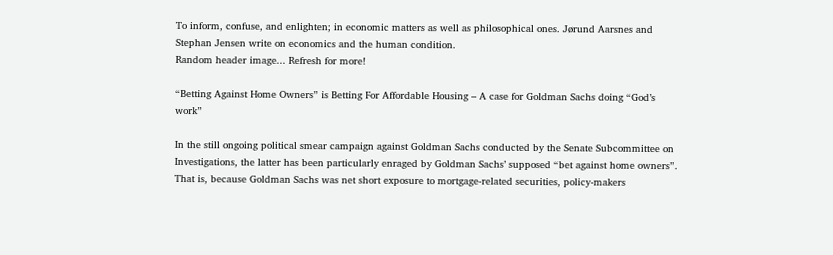To inform, confuse, and enlighten; in economic matters as well as philosophical ones. Jørund Aarsnes and Stephan Jensen write on economics and the human condition.
Random header image... Refresh for more!

“Betting Against Home Owners” is Betting For Affordable Housing – A case for Goldman Sachs doing “God’s work”

In the still ongoing political smear campaign against Goldman Sachs conducted by the Senate Subcommittee on Investigations, the latter has been particularly enraged by Goldman Sachs’ supposed “bet against home owners”. That is, because Goldman Sachs was net short exposure to mortgage-related securities, policy-makers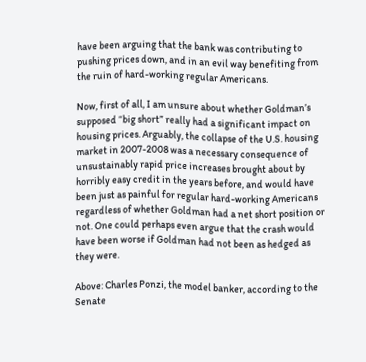have been arguing that the bank was contributing to pushing prices down, and in an evil way benefiting from the ruin of hard-working regular Americans.

Now, first of all, I am unsure about whether Goldman’s supposed “big short” really had a significant impact on housing prices. Arguably, the collapse of the U.S. housing market in 2007-2008 was a necessary consequence of unsustainably rapid price increases brought about by horribly easy credit in the years before, and would have been just as painful for regular hard-working Americans regardless of whether Goldman had a net short position or not. One could perhaps even argue that the crash would have been worse if Goldman had not been as hedged as they were.

Above: Charles Ponzi, the model banker, according to the Senate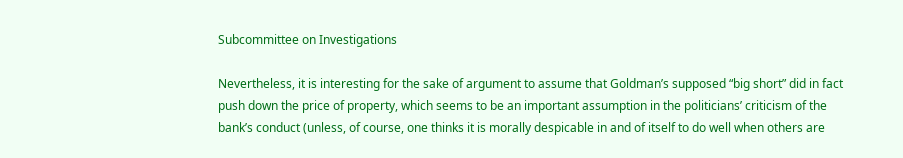Subcommittee on Investigations

Nevertheless, it is interesting for the sake of argument to assume that Goldman’s supposed “big short” did in fact push down the price of property, which seems to be an important assumption in the politicians’ criticism of the bank’s conduct (unless, of course, one thinks it is morally despicable in and of itself to do well when others are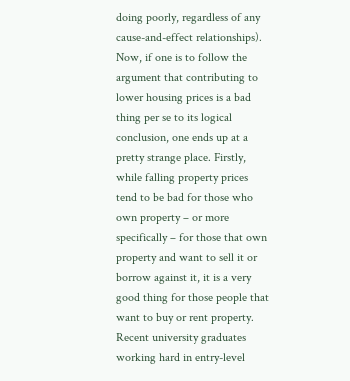doing poorly, regardless of any cause-and-effect relationships). Now, if one is to follow the argument that contributing to lower housing prices is a bad thing per se to its logical conclusion, one ends up at a pretty strange place. Firstly, while falling property prices tend to be bad for those who own property – or more specifically – for those that own property and want to sell it or borrow against it, it is a very good thing for those people that want to buy or rent property. Recent university graduates working hard in entry-level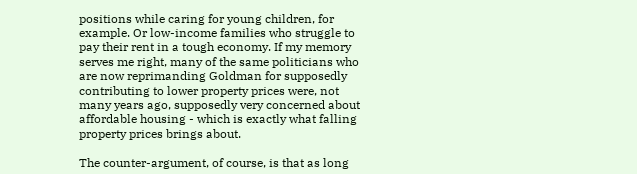positions while caring for young children, for example. Or low-income families who struggle to pay their rent in a tough economy. If my memory serves me right, many of the same politicians who are now reprimanding Goldman for supposedly contributing to lower property prices were, not many years ago, supposedly very concerned about affordable housing - which is exactly what falling property prices brings about.

The counter-argument, of course, is that as long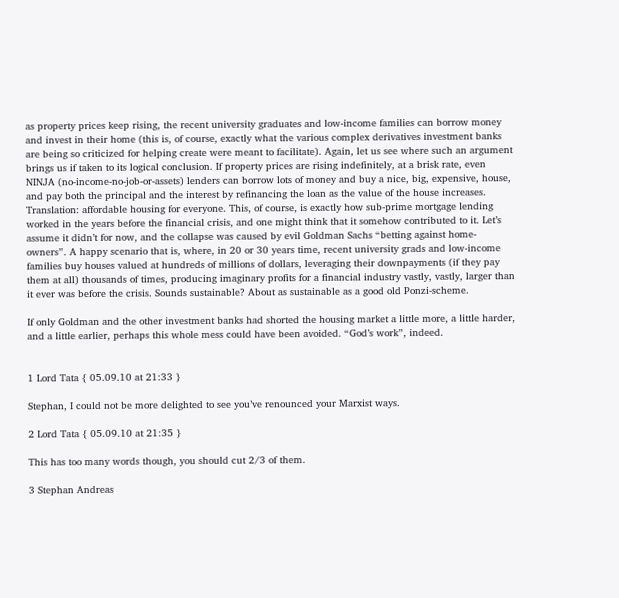as property prices keep rising, the recent university graduates and low-income families can borrow money and invest in their home (this is, of course, exactly what the various complex derivatives investment banks are being so criticized for helping create were meant to facilitate). Again, let us see where such an argument brings us if taken to its logical conclusion. If property prices are rising indefinitely, at a brisk rate, even NINJA (no-income-no-job-or-assets) lenders can borrow lots of money and buy a nice, big, expensive, house, and pay both the principal and the interest by refinancing the loan as the value of the house increases. Translation: affordable housing for everyone. This, of course, is exactly how sub-prime mortgage lending worked in the years before the financial crisis, and one might think that it somehow contributed to it. Let’s assume it didn’t for now, and the collapse was caused by evil Goldman Sachs “betting against home-owners”. A happy scenario that is, where, in 20 or 30 years time, recent university grads and low-income families buy houses valued at hundreds of millions of dollars, leveraging their downpayments (if they pay them at all) thousands of times, producing imaginary profits for a financial industry vastly, vastly, larger than it ever was before the crisis. Sounds sustainable? About as sustainable as a good old Ponzi-scheme.

If only Goldman and the other investment banks had shorted the housing market a little more, a little harder, and a little earlier, perhaps this whole mess could have been avoided. “God’s work”, indeed.


1 Lord Tata { 05.09.10 at 21:33 }

Stephan, I could not be more delighted to see you’ve renounced your Marxist ways.

2 Lord Tata { 05.09.10 at 21:35 }

This has too many words though, you should cut 2/3 of them.

3 Stephan Andreas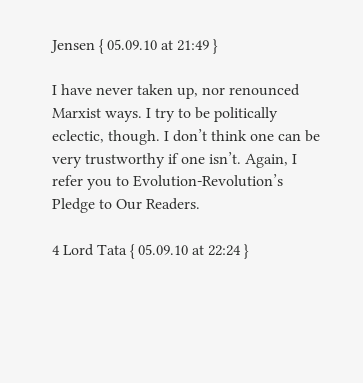Jensen { 05.09.10 at 21:49 }

I have never taken up, nor renounced Marxist ways. I try to be politically eclectic, though. I don’t think one can be very trustworthy if one isn’t. Again, I refer you to Evolution-Revolution’s Pledge to Our Readers.

4 Lord Tata { 05.09.10 at 22:24 }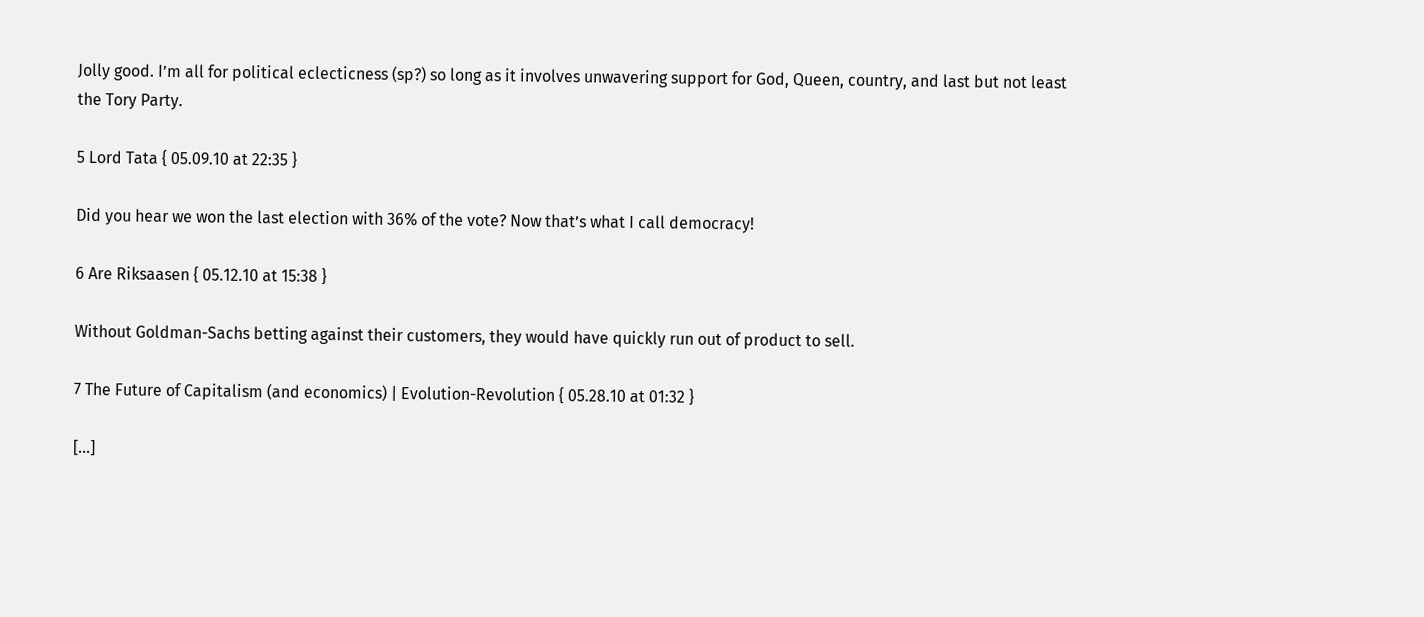Jolly good. I’m all for political eclecticness (sp?) so long as it involves unwavering support for God, Queen, country, and last but not least the Tory Party.

5 Lord Tata { 05.09.10 at 22:35 }

Did you hear we won the last election with 36% of the vote? Now that’s what I call democracy!

6 Are Riksaasen { 05.12.10 at 15:38 }

Without Goldman-Sachs betting against their customers, they would have quickly run out of product to sell.

7 The Future of Capitalism (and economics) | Evolution-Revolution { 05.28.10 at 01:32 }

[...]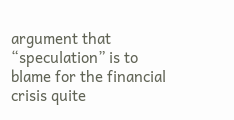argument that “speculation” is to blame for the financial crisis quite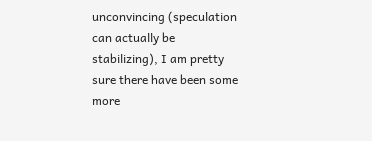unconvincing (speculation can actually be stabilizing), I am pretty sure there have been some more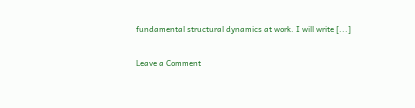fundamental structural dynamics at work. I will write [...]

Leave a Comment